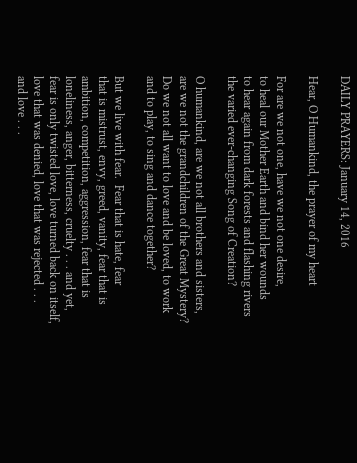DAILY PRAYERS: January 14, 2016

Hear, O Humankind, the prayer of my heart

For are we not one, have we not one desire,
to heal our Mother Earth and bind her wounds
to hear again from dark forests and flashing rivers
the varied ever-changing Song of Creation?

O humankind, are we not all brothers and sisters,
are we not the grandchildren of the Great Mystery?
Do we not all want to love and be loved, to work
and to play, to sing and dance together?

But we live with fear.  Fear that is hate, fear
that is mistrust, envy, greed, vanity, fear that is
ambition, competition, aggression, fear that is
loneliness, anger, bitterness, cruelty . . . and yet,
fear is only twisted love, love turned back on itself,
love that was denied, love that was rejected . . .
and love . . .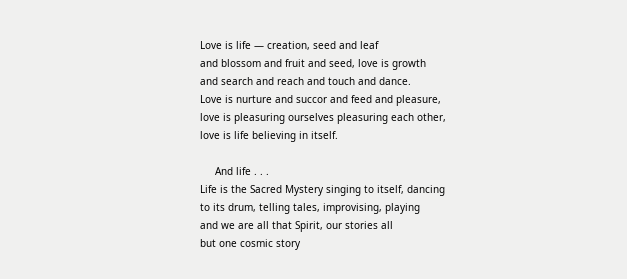Love is life — creation, seed and leaf
and blossom and fruit and seed, love is growth
and search and reach and touch and dance.
Love is nurture and succor and feed and pleasure,
love is pleasuring ourselves pleasuring each other,
love is life believing in itself.

     And life . . .
Life is the Sacred Mystery singing to itself, dancing
to its drum, telling tales, improvising, playing
and we are all that Spirit, our stories all
but one cosmic story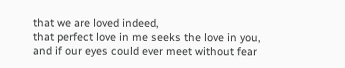that we are loved indeed,
that perfect love in me seeks the love in you,
and if our eyes could ever meet without fear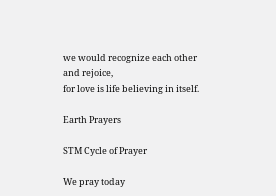we would recognize each other and rejoice,
for love is life believing in itself.

Earth Prayers

STM Cycle of Prayer

We pray today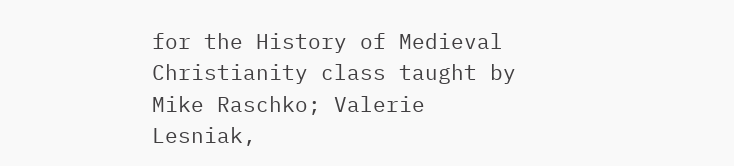for the History of Medieval Christianity class taught by Mike Raschko; Valerie Lesniak,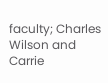faculty; Charles Wilson and Carrie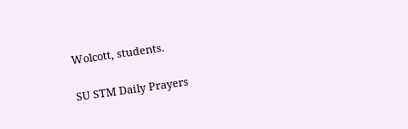Wolcott, students.

SU STM Daily Prayers